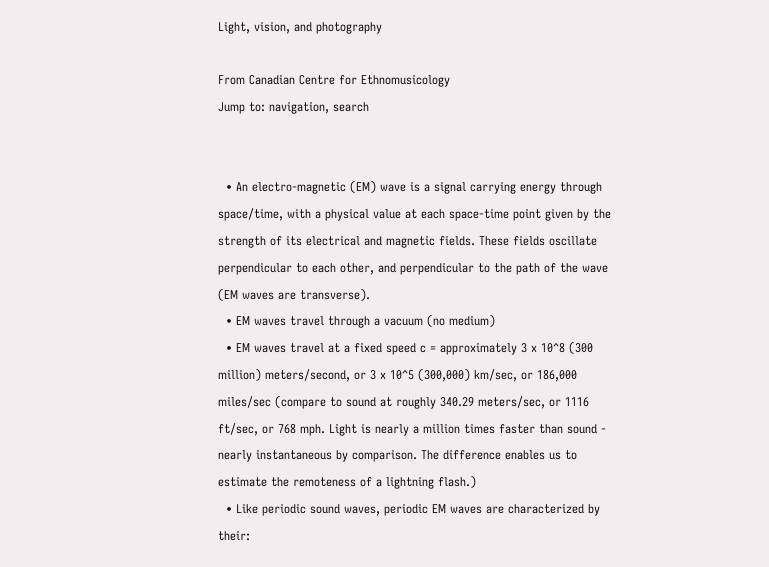Light, vision, and photography

From Canadian Centre for Ethnomusicology
Jump to: navigation, search


  • An electro-magnetic (EM) wave is a signal carrying energy through space/time, with a physical value at each space-time point given by the strength of its electrical and magnetic fields. These fields oscillate perpendicular to each other, and perpendicular to the path of the wave (EM waves are transverse).
  • EM waves travel through a vacuum (no medium)
  • EM waves travel at a fixed speed c = approximately 3 x 10^8 (300 million) meters/second, or 3 x 10^5 (300,000) km/sec, or 186,000 miles/sec (compare to sound at roughly 340.29 meters/sec, or 1116 ft/sec, or 768 mph. Light is nearly a million times faster than sound - nearly instantaneous by comparison. The difference enables us to estimate the remoteness of a lightning flash.)
  • Like periodic sound waves, periodic EM waves are characterized by their: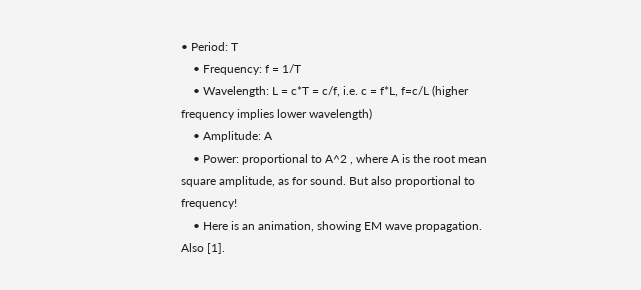• Period: T
    • Frequency: f = 1/T
    • Wavelength: L = c*T = c/f, i.e. c = f*L, f=c/L (higher frequency implies lower wavelength)
    • Amplitude: A
    • Power: proportional to A^2 , where A is the root mean square amplitude, as for sound. But also proportional to frequency!
    • Here is an animation, showing EM wave propagation. Also [1].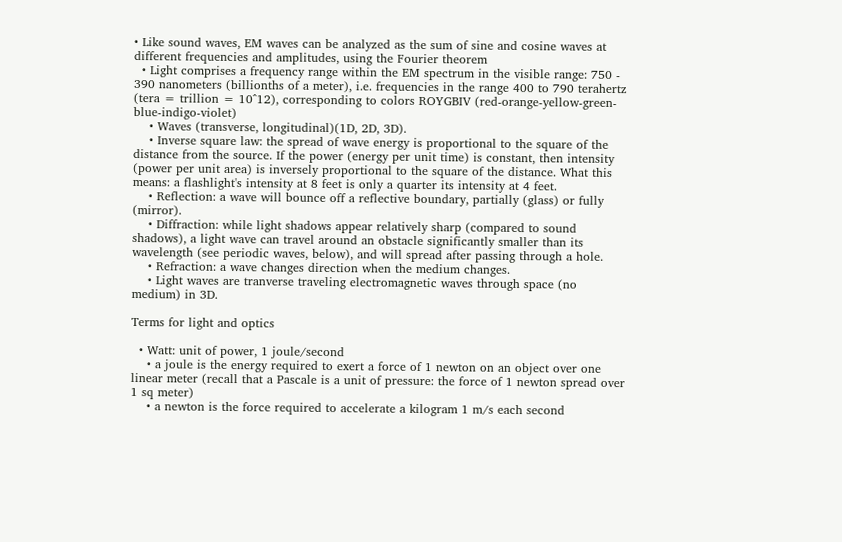• Like sound waves, EM waves can be analyzed as the sum of sine and cosine waves at different frequencies and amplitudes, using the Fourier theorem
  • Light comprises a frequency range within the EM spectrum in the visible range: 750 - 390 nanometers (billionths of a meter), i.e. frequencies in the range 400 to 790 terahertz (tera = trillion = 10^12), corresponding to colors ROYGBIV (red-orange-yellow-green-blue-indigo-violet)
    • Waves (transverse, longitudinal)(1D, 2D, 3D).
    • Inverse square law: the spread of wave energy is proportional to the square of the distance from the source. If the power (energy per unit time) is constant, then intensity (power per unit area) is inversely proportional to the square of the distance. What this means: a flashlight's intensity at 8 feet is only a quarter its intensity at 4 feet.
    • Reflection: a wave will bounce off a reflective boundary, partially (glass) or fully (mirror).
    • Diffraction: while light shadows appear relatively sharp (compared to sound shadows), a light wave can travel around an obstacle significantly smaller than its wavelength (see periodic waves, below), and will spread after passing through a hole.
    • Refraction: a wave changes direction when the medium changes.
    • Light waves are tranverse traveling electromagnetic waves through space (no medium) in 3D.

Terms for light and optics

  • Watt: unit of power, 1 joule/second
    • a joule is the energy required to exert a force of 1 newton on an object over one linear meter (recall that a Pascale is a unit of pressure: the force of 1 newton spread over 1 sq meter)
    • a newton is the force required to accelerate a kilogram 1 m/s each second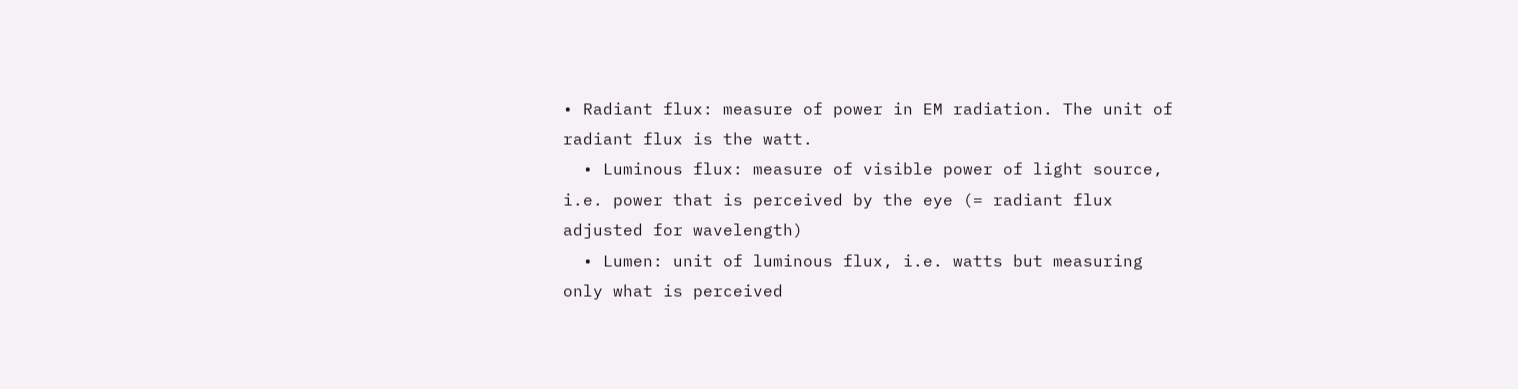• Radiant flux: measure of power in EM radiation. The unit of radiant flux is the watt.
  • Luminous flux: measure of visible power of light source, i.e. power that is perceived by the eye (= radiant flux adjusted for wavelength)
  • Lumen: unit of luminous flux, i.e. watts but measuring only what is perceived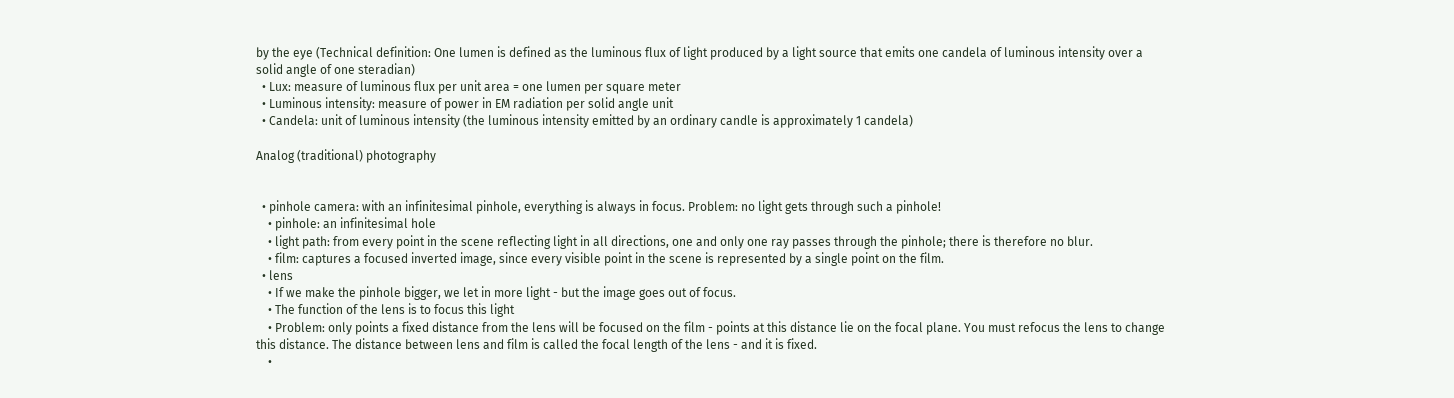by the eye (Technical definition: One lumen is defined as the luminous flux of light produced by a light source that emits one candela of luminous intensity over a solid angle of one steradian)
  • Lux: measure of luminous flux per unit area = one lumen per square meter
  • Luminous intensity: measure of power in EM radiation per solid angle unit
  • Candela: unit of luminous intensity (the luminous intensity emitted by an ordinary candle is approximately 1 candela)

Analog (traditional) photography


  • pinhole camera: with an infinitesimal pinhole, everything is always in focus. Problem: no light gets through such a pinhole!
    • pinhole: an infinitesimal hole
    • light path: from every point in the scene reflecting light in all directions, one and only one ray passes through the pinhole; there is therefore no blur.
    • film: captures a focused inverted image, since every visible point in the scene is represented by a single point on the film.
  • lens
    • If we make the pinhole bigger, we let in more light - but the image goes out of focus.
    • The function of the lens is to focus this light
    • Problem: only points a fixed distance from the lens will be focused on the film - points at this distance lie on the focal plane. You must refocus the lens to change this distance. The distance between lens and film is called the focal length of the lens - and it is fixed.
    •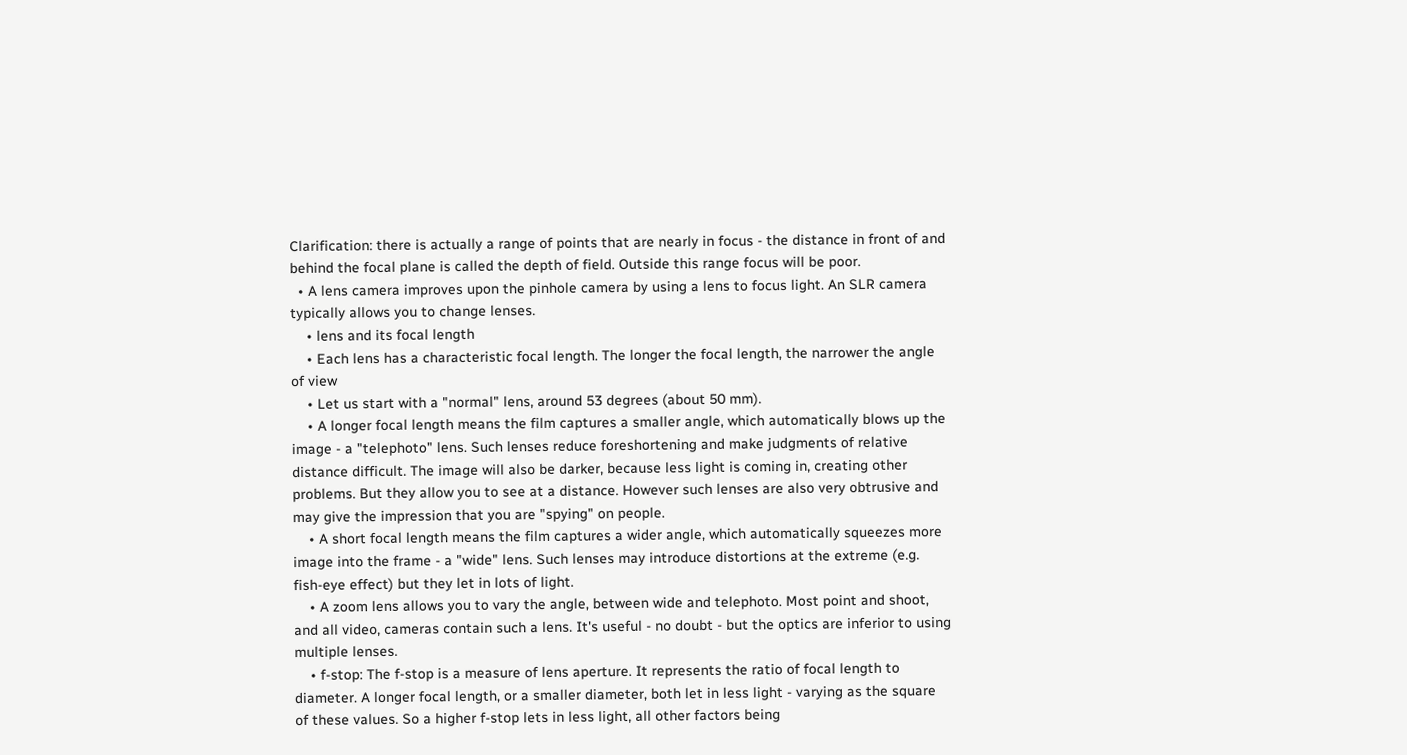Clarification: there is actually a range of points that are nearly in focus - the distance in front of and behind the focal plane is called the depth of field. Outside this range focus will be poor.
  • A lens camera improves upon the pinhole camera by using a lens to focus light. An SLR camera typically allows you to change lenses.
    • lens and its focal length
    • Each lens has a characteristic focal length. The longer the focal length, the narrower the angle of view
    • Let us start with a "normal" lens, around 53 degrees (about 50 mm).
    • A longer focal length means the film captures a smaller angle, which automatically blows up the image - a "telephoto" lens. Such lenses reduce foreshortening and make judgments of relative distance difficult. The image will also be darker, because less light is coming in, creating other problems. But they allow you to see at a distance. However such lenses are also very obtrusive and may give the impression that you are "spying" on people.
    • A short focal length means the film captures a wider angle, which automatically squeezes more image into the frame - a "wide" lens. Such lenses may introduce distortions at the extreme (e.g. fish-eye effect) but they let in lots of light.
    • A zoom lens allows you to vary the angle, between wide and telephoto. Most point and shoot, and all video, cameras contain such a lens. It's useful - no doubt - but the optics are inferior to using multiple lenses.
    • f-stop: The f-stop is a measure of lens aperture. It represents the ratio of focal length to diameter. A longer focal length, or a smaller diameter, both let in less light - varying as the square of these values. So a higher f-stop lets in less light, all other factors being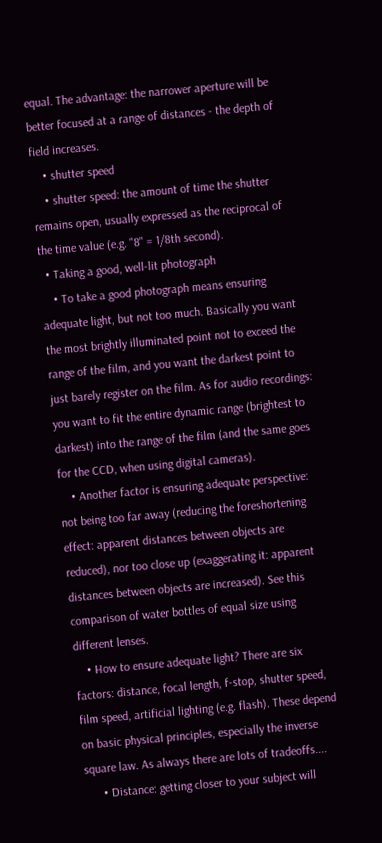equal. The advantage: the narrower aperture will be better focused at a range of distances - the depth of field increases.
    • shutter speed
    • shutter speed: the amount of time the shutter remains open, usually expressed as the reciprocal of the time value (e.g. "8" = 1/8th second).
  • Taking a good, well-lit photograph
    • To take a good photograph means ensuring adequate light, but not too much. Basically you want the most brightly illuminated point not to exceed the range of the film, and you want the darkest point to just barely register on the film. As for audio recordings: you want to fit the entire dynamic range (brightest to darkest) into the range of the film (and the same goes for the CCD, when using digital cameras).
    • Another factor is ensuring adequate perspective: not being too far away (reducing the foreshortening effect: apparent distances between objects are reduced), nor too close up (exaggerating it: apparent distances between objects are increased). See this comparison of water bottles of equal size using different lenses.
    • How to ensure adequate light? There are six factors: distance, focal length, f-stop, shutter speed, film speed, artificial lighting (e.g. flash). These depend on basic physical principles, especially the inverse square law. As always there are lots of tradeoffs....
      • Distance: getting closer to your subject will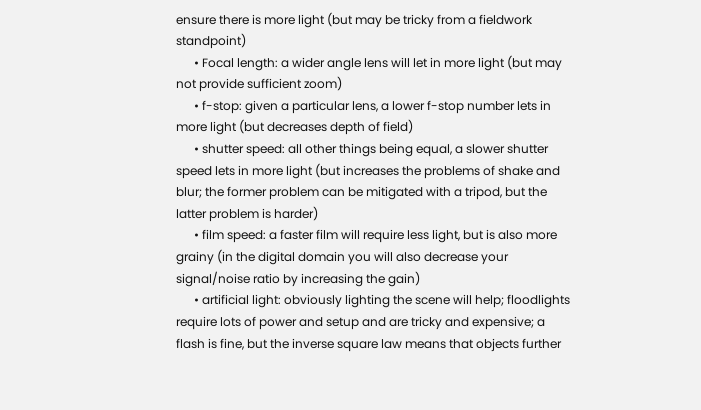ensure there is more light (but may be tricky from a fieldwork standpoint)
      • Focal length: a wider angle lens will let in more light (but may not provide sufficient zoom)
      • f-stop: given a particular lens, a lower f-stop number lets in more light (but decreases depth of field)
      • shutter speed: all other things being equal, a slower shutter speed lets in more light (but increases the problems of shake and blur; the former problem can be mitigated with a tripod, but the latter problem is harder)
      • film speed: a faster film will require less light, but is also more grainy (in the digital domain you will also decrease your signal/noise ratio by increasing the gain)
      • artificial light: obviously lighting the scene will help; floodlights require lots of power and setup and are tricky and expensive; a flash is fine, but the inverse square law means that objects further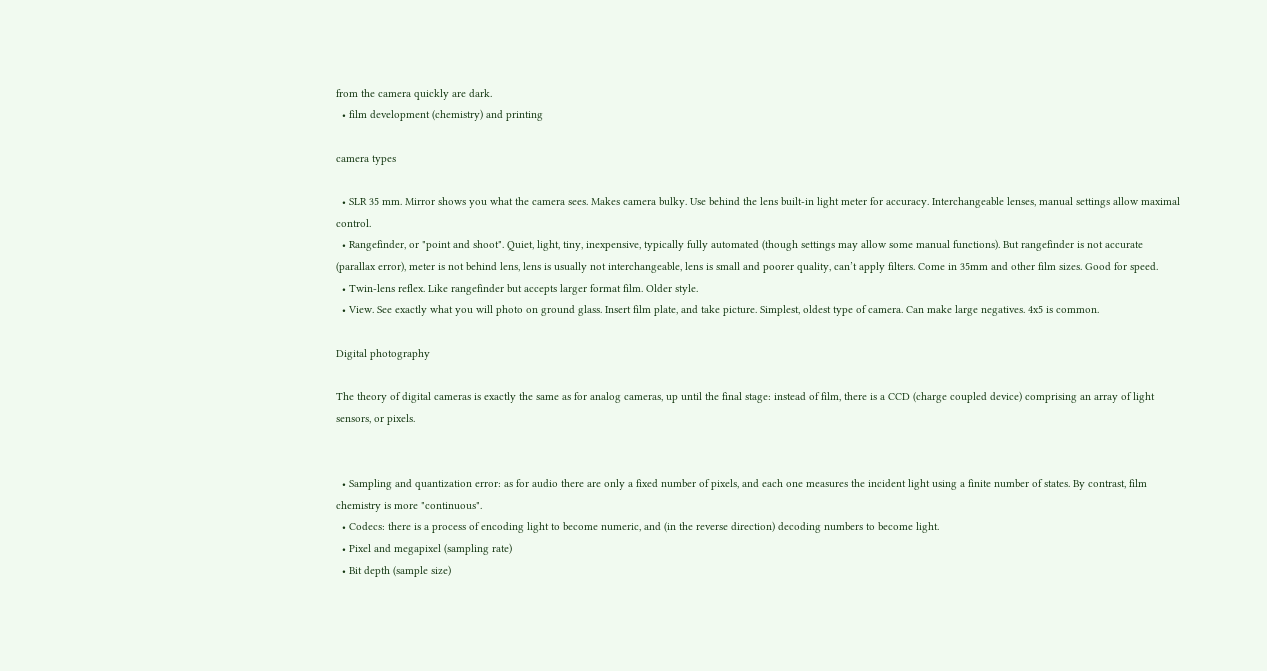from the camera quickly are dark.
  • film development (chemistry) and printing

camera types

  • SLR 35 mm. Mirror shows you what the camera sees. Makes camera bulky. Use behind the lens built-in light meter for accuracy. Interchangeable lenses, manual settings allow maximal control.
  • Rangefinder, or "point and shoot". Quiet, light, tiny, inexpensive, typically fully automated (though settings may allow some manual functions). But rangefinder is not accurate (parallax error), meter is not behind lens, lens is usually not interchangeable, lens is small and poorer quality, can’t apply filters. Come in 35mm and other film sizes. Good for speed.
  • Twin-lens reflex. Like rangefinder but accepts larger format film. Older style.
  • View. See exactly what you will photo on ground glass. Insert film plate, and take picture. Simplest, oldest type of camera. Can make large negatives. 4x5 is common.

Digital photography

The theory of digital cameras is exactly the same as for analog cameras, up until the final stage: instead of film, there is a CCD (charge coupled device) comprising an array of light sensors, or pixels.


  • Sampling and quantization error: as for audio there are only a fixed number of pixels, and each one measures the incident light using a finite number of states. By contrast, film chemistry is more "continuous".
  • Codecs: there is a process of encoding light to become numeric, and (in the reverse direction) decoding numbers to become light.
  • Pixel and megapixel (sampling rate)
  • Bit depth (sample size)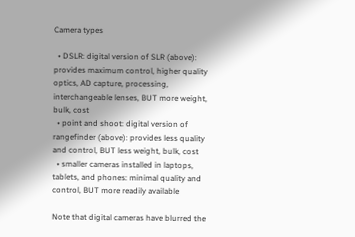Camera types

  • DSLR: digital version of SLR (above): provides maximum control, higher quality optics, AD capture, processing, interchangeable lenses, BUT more weight, bulk, cost
  • point and shoot: digital version of rangefinder (above): provides less quality and control, BUT less weight, bulk, cost
  • smaller cameras installed in laptops, tablets, and phones: minimal quality and control, BUT more readily available

Note that digital cameras have blurred the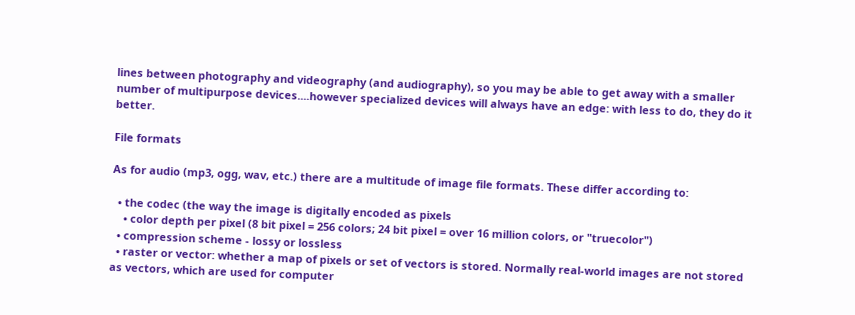lines between photography and videography (and audiography), so you may be able to get away with a smaller number of multipurpose devices....however specialized devices will always have an edge: with less to do, they do it better.

File formats

As for audio (mp3, ogg, wav, etc.) there are a multitude of image file formats. These differ according to:

  • the codec (the way the image is digitally encoded as pixels
    • color depth per pixel (8 bit pixel = 256 colors; 24 bit pixel = over 16 million colors, or "truecolor")
  • compression scheme - lossy or lossless
  • raster or vector: whether a map of pixels or set of vectors is stored. Normally real-world images are not stored as vectors, which are used for computer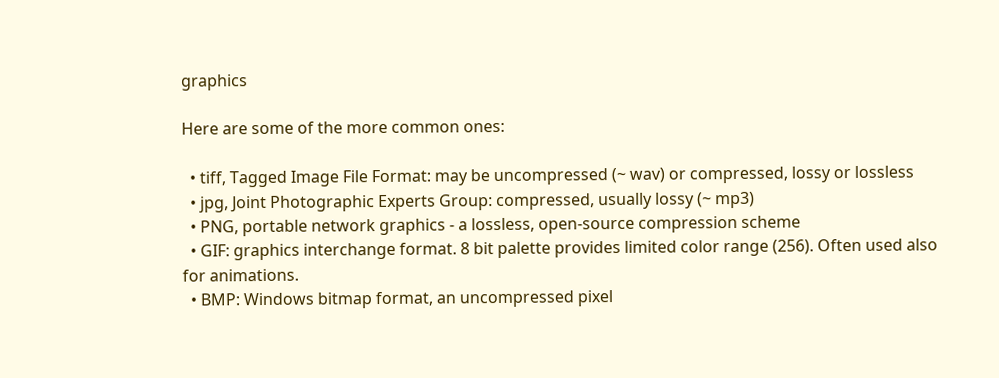graphics

Here are some of the more common ones:

  • tiff, Tagged Image File Format: may be uncompressed (~ wav) or compressed, lossy or lossless
  • jpg, Joint Photographic Experts Group: compressed, usually lossy (~ mp3)
  • PNG, portable network graphics - a lossless, open-source compression scheme
  • GIF: graphics interchange format. 8 bit palette provides limited color range (256). Often used also for animations.
  • BMP: Windows bitmap format, an uncompressed pixel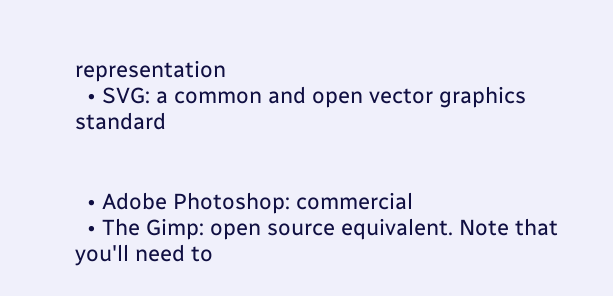representation
  • SVG: a common and open vector graphics standard


  • Adobe Photoshop: commercial
  • The Gimp: open source equivalent. Note that you'll need to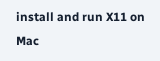install and run X11 on Mac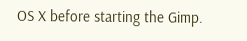OS X before starting the Gimp.